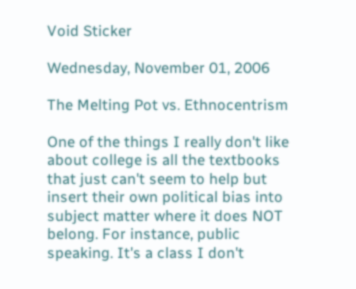Void Sticker

Wednesday, November 01, 2006

The Melting Pot vs. Ethnocentrism

One of the things I really don't like about college is all the textbooks that just can't seem to help but insert their own political bias into subject matter where it does NOT belong. For instance, public speaking. It's a class I don't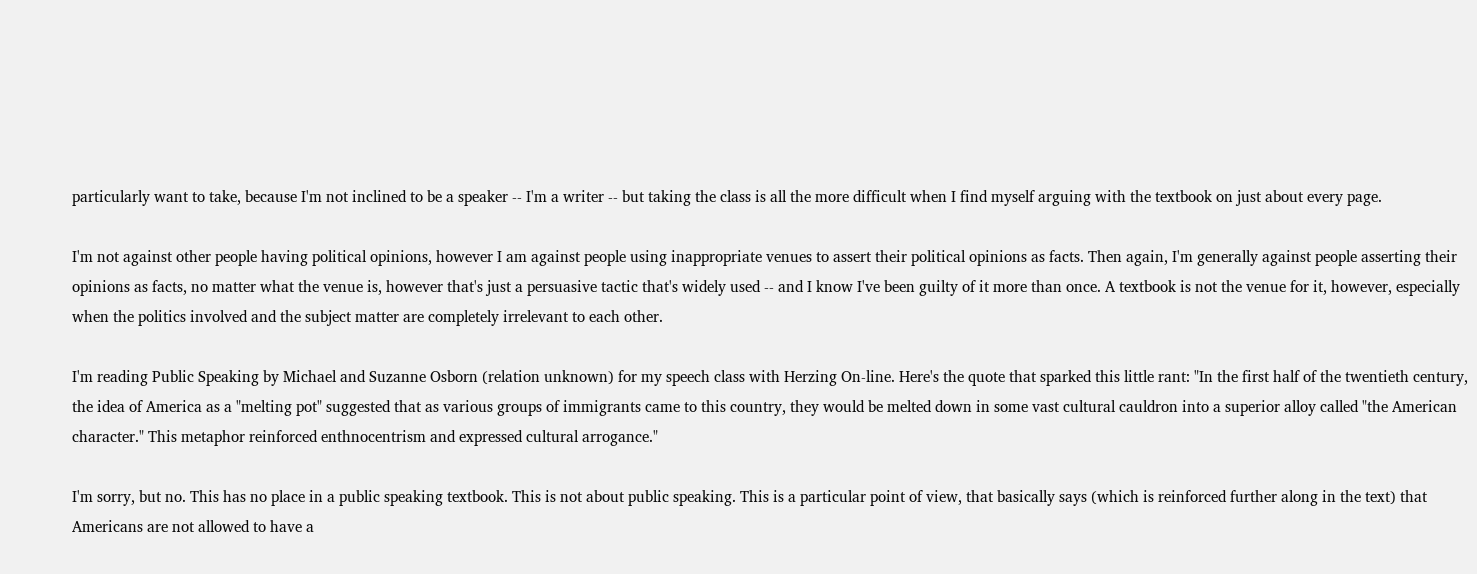particularly want to take, because I'm not inclined to be a speaker -- I'm a writer -- but taking the class is all the more difficult when I find myself arguing with the textbook on just about every page.

I'm not against other people having political opinions, however I am against people using inappropriate venues to assert their political opinions as facts. Then again, I'm generally against people asserting their opinions as facts, no matter what the venue is, however that's just a persuasive tactic that's widely used -- and I know I've been guilty of it more than once. A textbook is not the venue for it, however, especially when the politics involved and the subject matter are completely irrelevant to each other.

I'm reading Public Speaking by Michael and Suzanne Osborn (relation unknown) for my speech class with Herzing On-line. Here's the quote that sparked this little rant: "In the first half of the twentieth century, the idea of America as a "melting pot" suggested that as various groups of immigrants came to this country, they would be melted down in some vast cultural cauldron into a superior alloy called "the American character." This metaphor reinforced enthnocentrism and expressed cultural arrogance."

I'm sorry, but no. This has no place in a public speaking textbook. This is not about public speaking. This is a particular point of view, that basically says (which is reinforced further along in the text) that Americans are not allowed to have a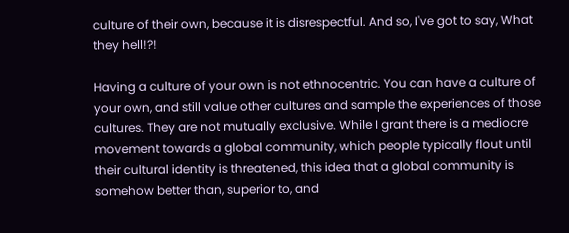culture of their own, because it is disrespectful. And so, I've got to say, What they hell!?!

Having a culture of your own is not ethnocentric. You can have a culture of your own, and still value other cultures and sample the experiences of those cultures. They are not mutually exclusive. While I grant there is a mediocre movement towards a global community, which people typically flout until their cultural identity is threatened, this idea that a global community is somehow better than, superior to, and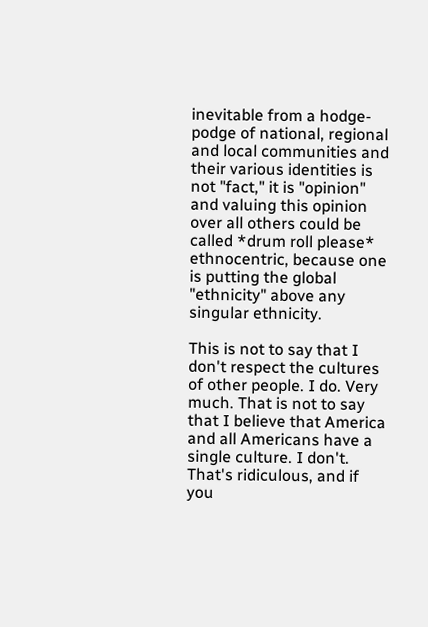inevitable from a hodge-podge of national, regional and local communities and their various identities is not "fact," it is "opinion" and valuing this opinion over all others could be called *drum roll please* ethnocentric, because one is putting the global "ethnicity" above any singular ethnicity.

This is not to say that I don't respect the cultures of other people. I do. Very much. That is not to say that I believe that America and all Americans have a single culture. I don't. That's ridiculous, and if you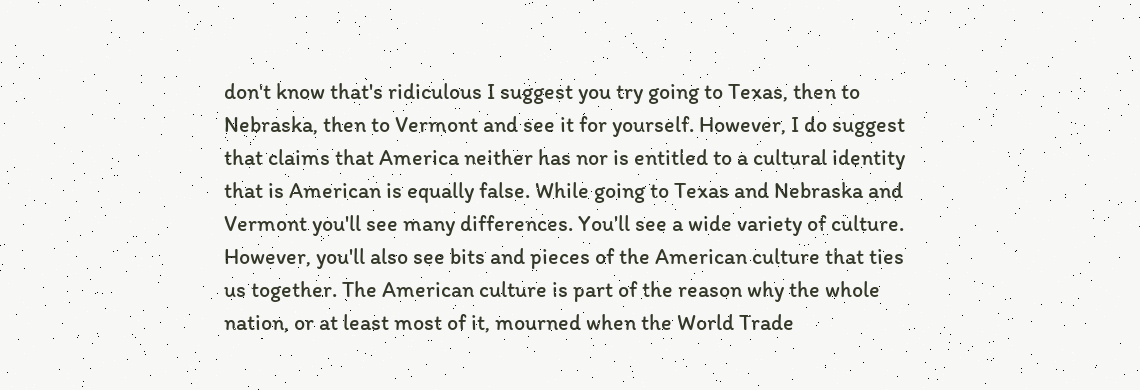don't know that's ridiculous I suggest you try going to Texas, then to Nebraska, then to Vermont and see it for yourself. However, I do suggest that claims that America neither has nor is entitled to a cultural identity that is American is equally false. While going to Texas and Nebraska and Vermont you'll see many differences. You'll see a wide variety of culture. However, you'll also see bits and pieces of the American culture that ties us together. The American culture is part of the reason why the whole nation, or at least most of it, mourned when the World Trade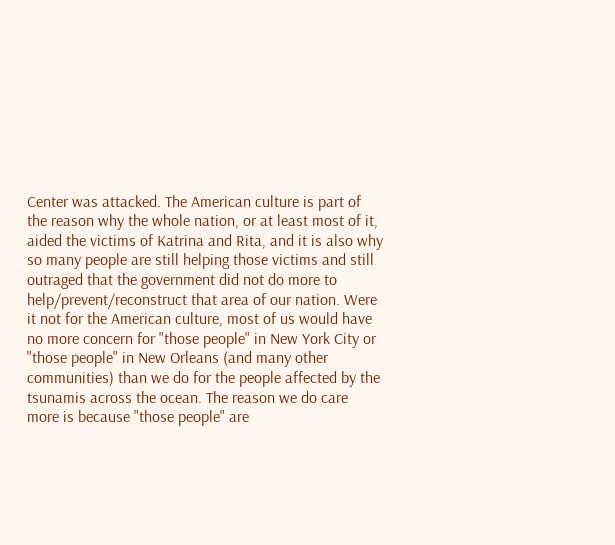Center was attacked. The American culture is part of the reason why the whole nation, or at least most of it, aided the victims of Katrina and Rita, and it is also why so many people are still helping those victims and still outraged that the government did not do more to help/prevent/reconstruct that area of our nation. Were it not for the American culture, most of us would have no more concern for "those people" in New York City or "those people" in New Orleans (and many other communities) than we do for the people affected by the tsunamis across the ocean. The reason we do care more is because "those people" are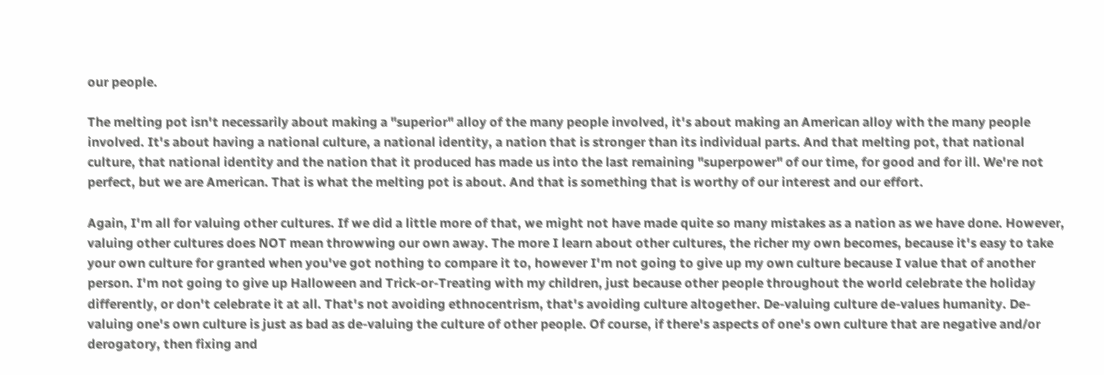our people.

The melting pot isn't necessarily about making a "superior" alloy of the many people involved, it's about making an American alloy with the many people involved. It's about having a national culture, a national identity, a nation that is stronger than its individual parts. And that melting pot, that national culture, that national identity and the nation that it produced has made us into the last remaining "superpower" of our time, for good and for ill. We're not perfect, but we are American. That is what the melting pot is about. And that is something that is worthy of our interest and our effort.

Again, I'm all for valuing other cultures. If we did a little more of that, we might not have made quite so many mistakes as a nation as we have done. However, valuing other cultures does NOT mean throwwing our own away. The more I learn about other cultures, the richer my own becomes, because it's easy to take your own culture for granted when you've got nothing to compare it to, however I'm not going to give up my own culture because I value that of another person. I'm not going to give up Halloween and Trick-or-Treating with my children, just because other people throughout the world celebrate the holiday differently, or don't celebrate it at all. That's not avoiding ethnocentrism, that's avoiding culture altogether. De-valuing culture de-values humanity. De-valuing one's own culture is just as bad as de-valuing the culture of other people. Of course, if there's aspects of one's own culture that are negative and/or derogatory, then fixing and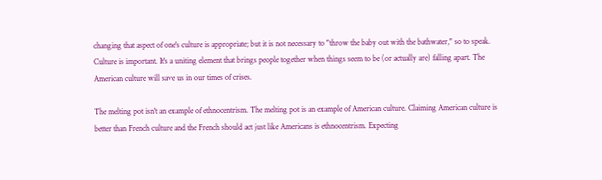changing that aspect of one's culture is appropriate; but it is not necessary to "throw the baby out with the bathwater," so to speak. Culture is important. It's a uniting element that brings people together when things seem to be (or actually are) falling apart. The American culture will save us in our times of crises.

The melting pot isn't an example of ethnocentrism. The melting pot is an example of American culture. Claiming American culture is better than French culture and the French should act just like Americans is ethnocentrism. Expecting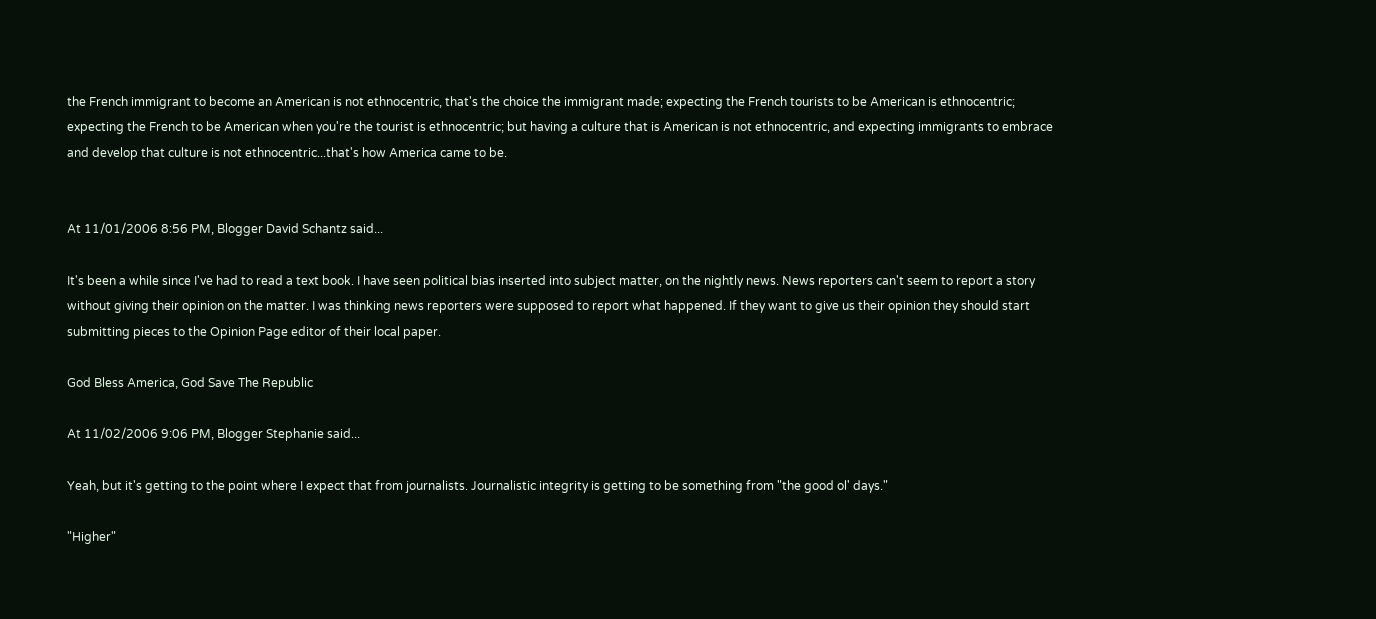the French immigrant to become an American is not ethnocentric, that's the choice the immigrant made; expecting the French tourists to be American is ethnocentric; expecting the French to be American when you're the tourist is ethnocentric; but having a culture that is American is not ethnocentric, and expecting immigrants to embrace and develop that culture is not ethnocentric...that's how America came to be.


At 11/01/2006 8:56 PM, Blogger David Schantz said...

It's been a while since I've had to read a text book. I have seen political bias inserted into subject matter, on the nightly news. News reporters can't seem to report a story without giving their opinion on the matter. I was thinking news reporters were supposed to report what happened. If they want to give us their opinion they should start submitting pieces to the Opinion Page editor of their local paper.

God Bless America, God Save The Republic

At 11/02/2006 9:06 PM, Blogger Stephanie said...

Yeah, but it's getting to the point where I expect that from journalists. Journalistic integrity is getting to be something from "the good ol' days."

"Higher"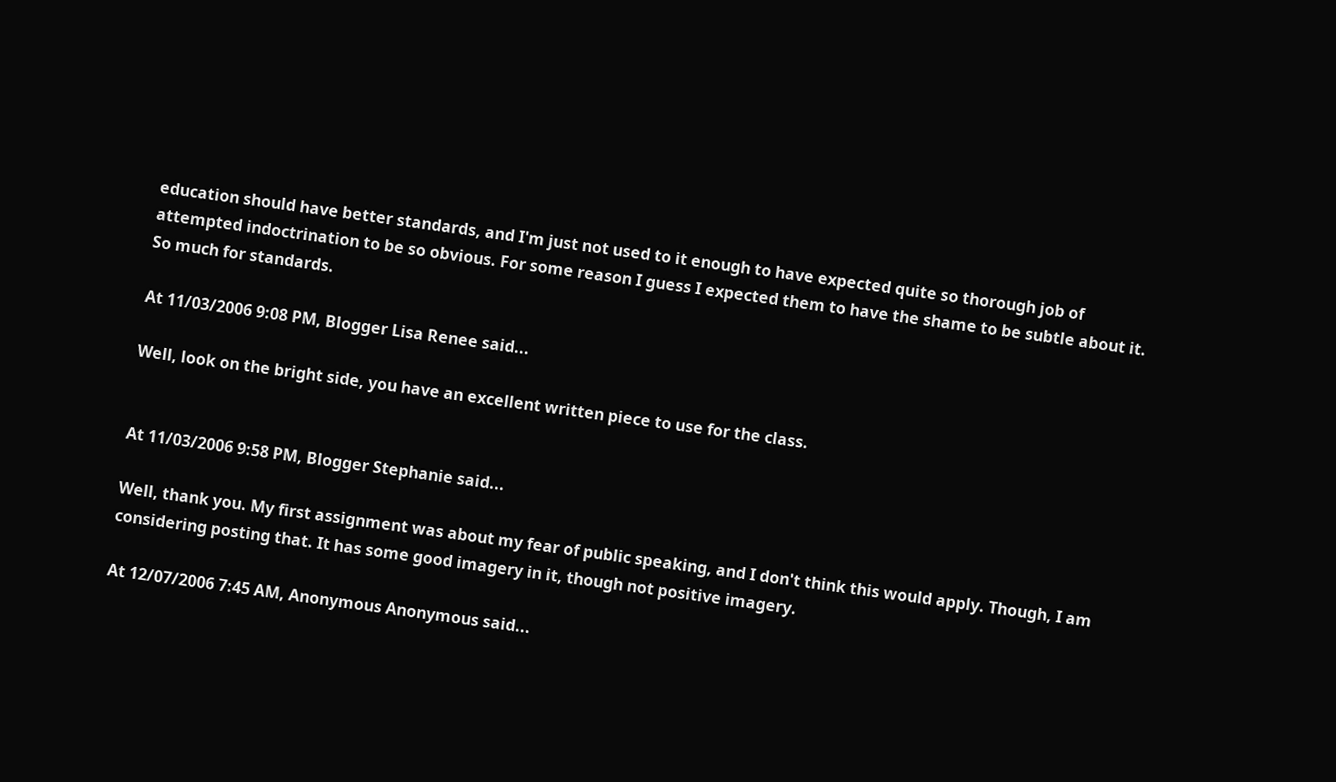education should have better standards, and I'm just not used to it enough to have expected quite so thorough job of attempted indoctrination to be so obvious. For some reason I guess I expected them to have the shame to be subtle about it. So much for standards.

At 11/03/2006 9:08 PM, Blogger Lisa Renee said...

Well, look on the bright side, you have an excellent written piece to use for the class.


At 11/03/2006 9:58 PM, Blogger Stephanie said...

Well, thank you. My first assignment was about my fear of public speaking, and I don't think this would apply. Though, I am considering posting that. It has some good imagery in it, though not positive imagery.

At 12/07/2006 7:45 AM, Anonymous Anonymous said...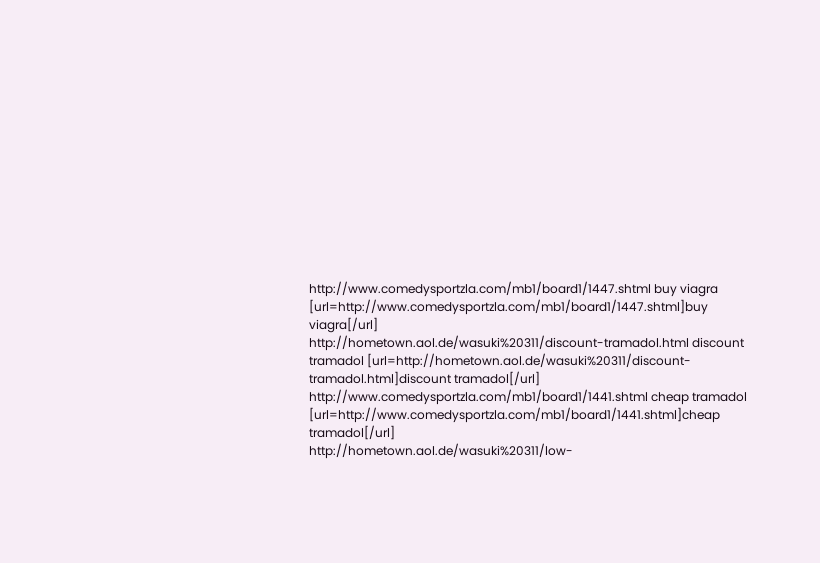http://www.comedysportzla.com/mb1/board1/1447.shtml buy viagra [url=http://www.comedysportzla.com/mb1/board1/1447.shtml]buy viagra[/url]
http://hometown.aol.de/wasuki%20311/discount-tramadol.html discount tramadol [url=http://hometown.aol.de/wasuki%20311/discount-tramadol.html]discount tramadol[/url]
http://www.comedysportzla.com/mb1/board1/1441.shtml cheap tramadol [url=http://www.comedysportzla.com/mb1/board1/1441.shtml]cheap tramadol[/url]
http://hometown.aol.de/wasuki%20311/low-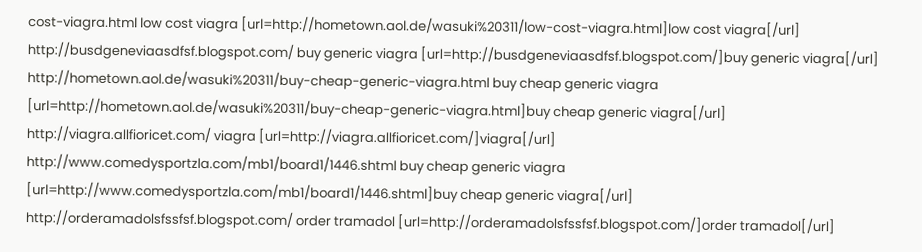cost-viagra.html low cost viagra [url=http://hometown.aol.de/wasuki%20311/low-cost-viagra.html]low cost viagra[/url]
http://busdgeneviaasdfsf.blogspot.com/ buy generic viagra [url=http://busdgeneviaasdfsf.blogspot.com/]buy generic viagra[/url]
http://hometown.aol.de/wasuki%20311/buy-cheap-generic-viagra.html buy cheap generic viagra [url=http://hometown.aol.de/wasuki%20311/buy-cheap-generic-viagra.html]buy cheap generic viagra[/url]
http://viagra.allfioricet.com/ viagra [url=http://viagra.allfioricet.com/]viagra[/url]
http://www.comedysportzla.com/mb1/board1/1446.shtml buy cheap generic viagra [url=http://www.comedysportzla.com/mb1/board1/1446.shtml]buy cheap generic viagra[/url]
http://orderamadolsfssfsf.blogspot.com/ order tramadol [url=http://orderamadolsfssfsf.blogspot.com/]order tramadol[/url]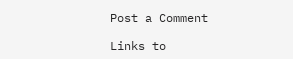Post a Comment

Links to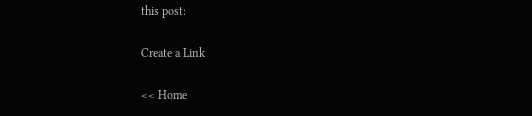this post:

Create a Link

<< Home